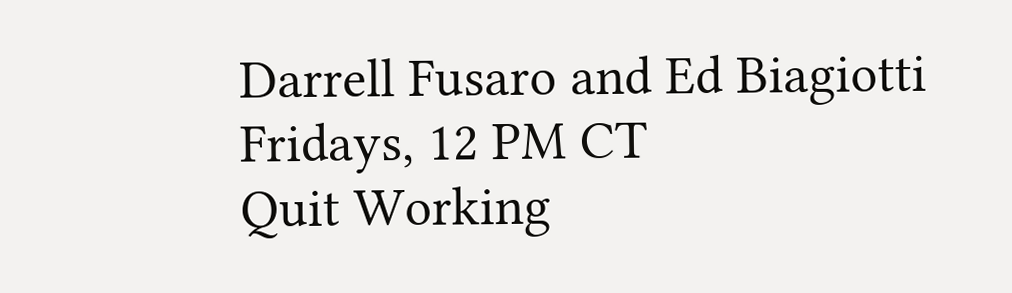Darrell Fusaro and Ed Biagiotti
Fridays, 12 PM CT
Quit Working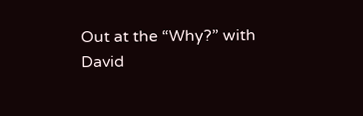Out at the “Why?” with David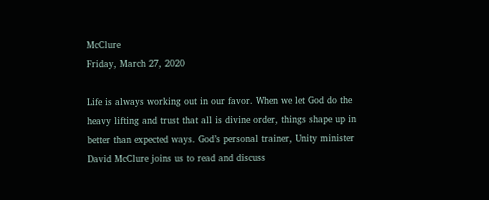McClure
Friday, March 27, 2020

Life is always working out in our favor. When we let God do the heavy lifting and trust that all is divine order, things shape up in better than expected ways. God’s personal trainer, Unity minister David McClure joins us to read and discuss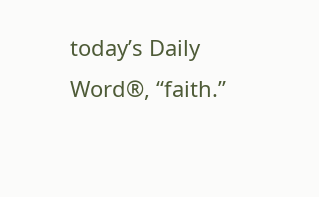today’s Daily Word®, “faith.”